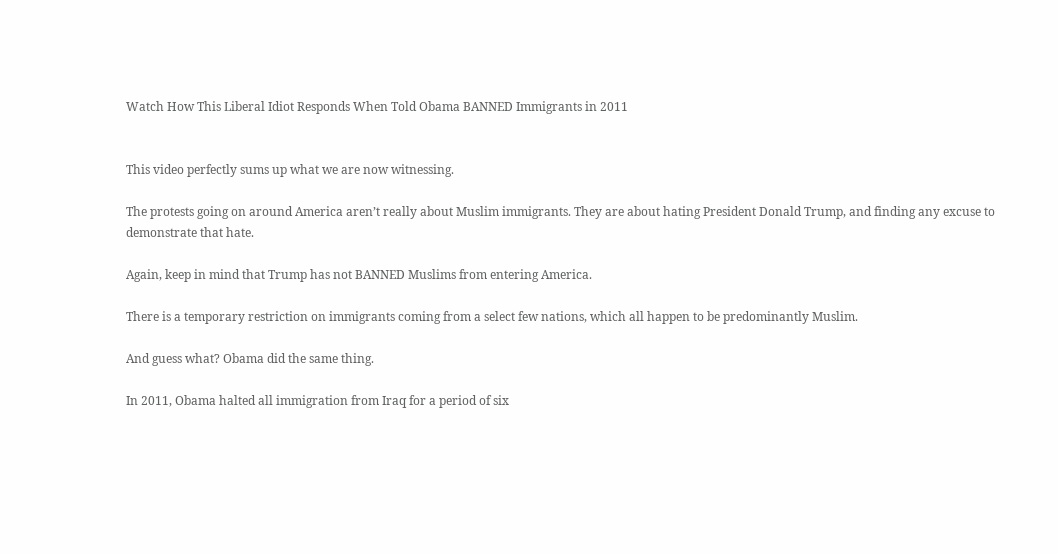Watch How This Liberal Idiot Responds When Told Obama BANNED Immigrants in 2011


This video perfectly sums up what we are now witnessing.

The protests going on around America aren’t really about Muslim immigrants. They are about hating President Donald Trump, and finding any excuse to demonstrate that hate.

Again, keep in mind that Trump has not BANNED Muslims from entering America.

There is a temporary restriction on immigrants coming from a select few nations, which all happen to be predominantly Muslim.

And guess what? Obama did the same thing.

In 2011, Obama halted all immigration from Iraq for a period of six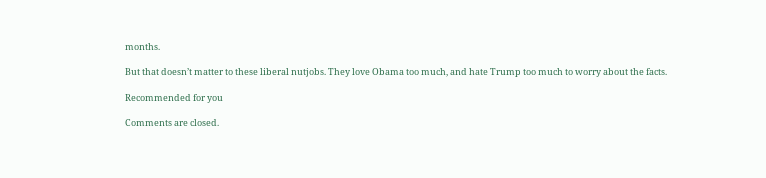months.

But that doesn’t matter to these liberal nutjobs. They love Obama too much, and hate Trump too much to worry about the facts.

Recommended for you

Comments are closed.